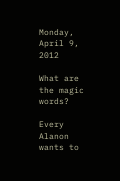Monday, April 9, 2012

What are the magic words?

Every Alanon wants to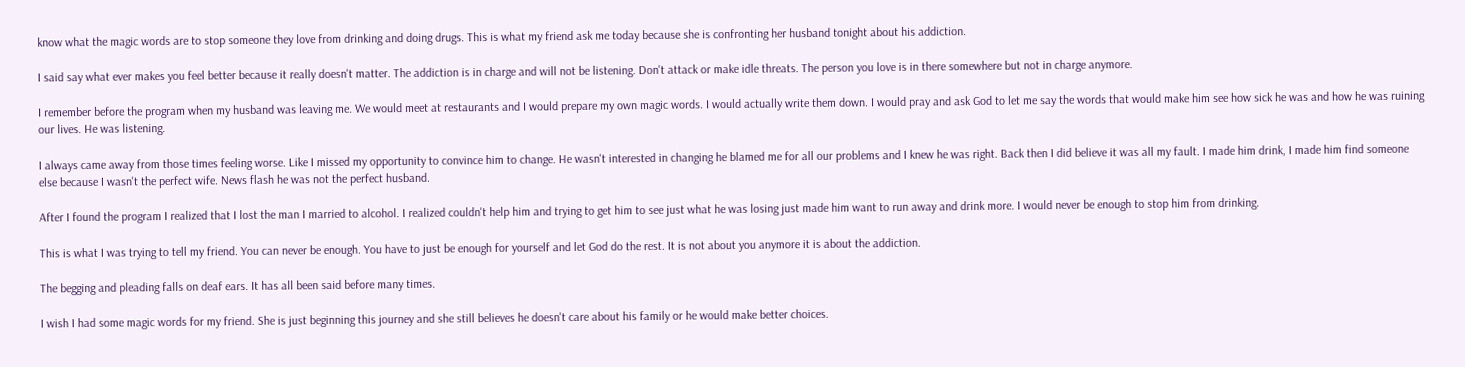know what the magic words are to stop someone they love from drinking and doing drugs. This is what my friend ask me today because she is confronting her husband tonight about his addiction.

I said say what ever makes you feel better because it really doesn't matter. The addiction is in charge and will not be listening. Don't attack or make idle threats. The person you love is in there somewhere but not in charge anymore.

I remember before the program when my husband was leaving me. We would meet at restaurants and I would prepare my own magic words. I would actually write them down. I would pray and ask God to let me say the words that would make him see how sick he was and how he was ruining our lives. He was listening.

I always came away from those times feeling worse. Like I missed my opportunity to convince him to change. He wasn't interested in changing he blamed me for all our problems and I knew he was right. Back then I did believe it was all my fault. I made him drink, I made him find someone else because I wasn't the perfect wife. News flash he was not the perfect husband.

After I found the program I realized that I lost the man I married to alcohol. I realized couldn't help him and trying to get him to see just what he was losing just made him want to run away and drink more. I would never be enough to stop him from drinking.

This is what I was trying to tell my friend. You can never be enough. You have to just be enough for yourself and let God do the rest. It is not about you anymore it is about the addiction.

The begging and pleading falls on deaf ears. It has all been said before many times.

I wish I had some magic words for my friend. She is just beginning this journey and she still believes he doesn't care about his family or he would make better choices.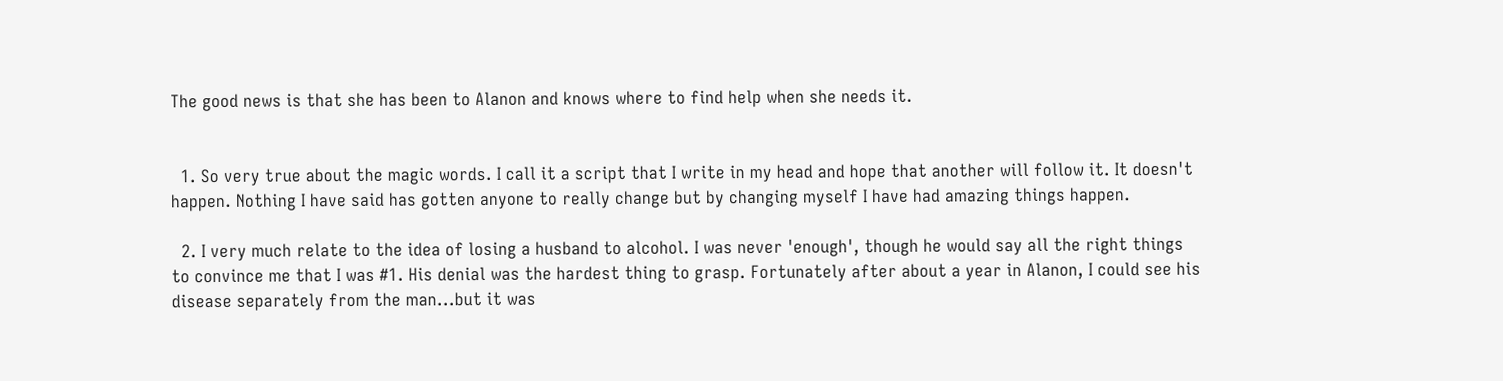The good news is that she has been to Alanon and knows where to find help when she needs it.


  1. So very true about the magic words. I call it a script that I write in my head and hope that another will follow it. It doesn't happen. Nothing I have said has gotten anyone to really change but by changing myself I have had amazing things happen.

  2. I very much relate to the idea of losing a husband to alcohol. I was never 'enough', though he would say all the right things to convince me that I was #1. His denial was the hardest thing to grasp. Fortunately after about a year in Alanon, I could see his disease separately from the man...but it was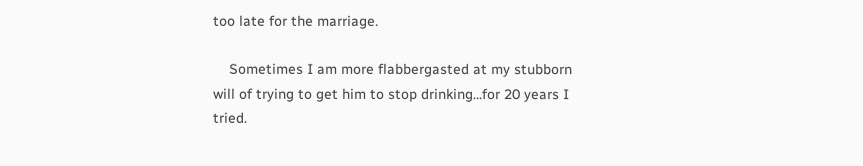too late for the marriage.

    Sometimes I am more flabbergasted at my stubborn will of trying to get him to stop drinking...for 20 years I tried.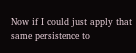Now if I could just apply that same persistence to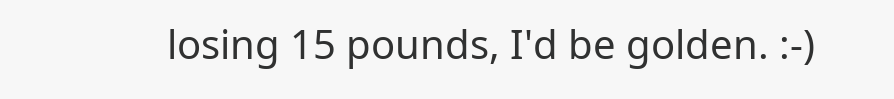losing 15 pounds, I'd be golden. :-)